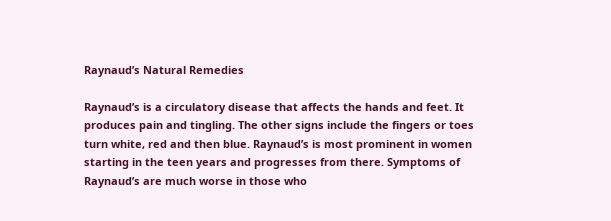Raynaud’s Natural Remedies

Raynaud’s is a circulatory disease that affects the hands and feet. It produces pain and tingling. The other signs include the fingers or toes turn white, red and then blue. Raynaud’s is most prominent in women starting in the teen years and progresses from there. Symptoms of Raynaud’s are much worse in those who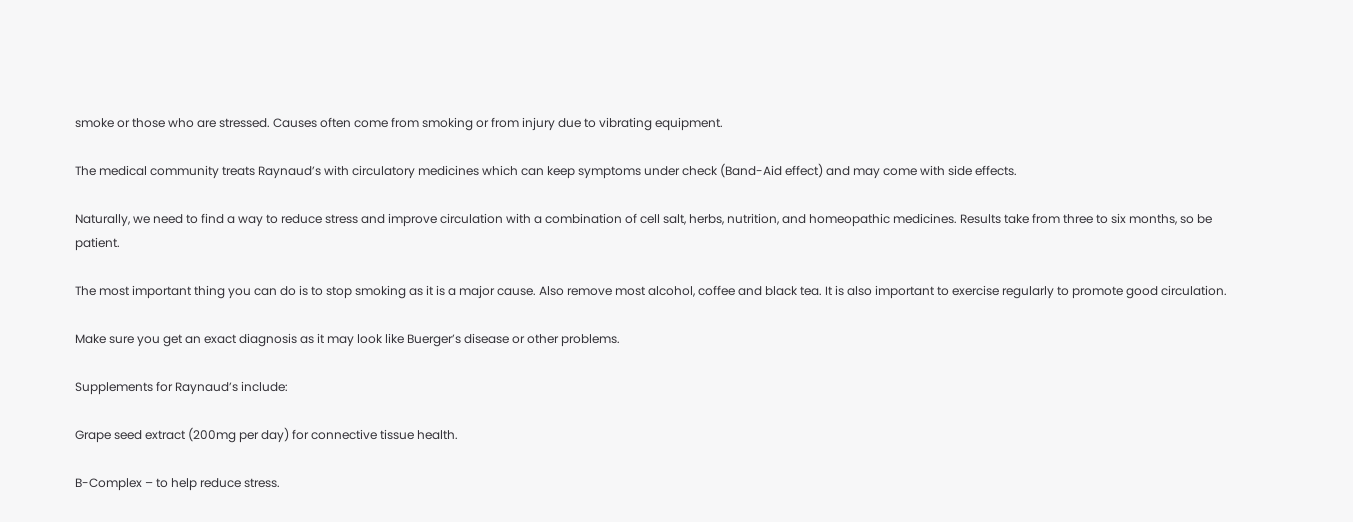smoke or those who are stressed. Causes often come from smoking or from injury due to vibrating equipment.

The medical community treats Raynaud’s with circulatory medicines which can keep symptoms under check (Band-Aid effect) and may come with side effects.

Naturally, we need to find a way to reduce stress and improve circulation with a combination of cell salt, herbs, nutrition, and homeopathic medicines. Results take from three to six months, so be patient.

The most important thing you can do is to stop smoking as it is a major cause. Also remove most alcohol, coffee and black tea. It is also important to exercise regularly to promote good circulation.

Make sure you get an exact diagnosis as it may look like Buerger’s disease or other problems.

Supplements for Raynaud’s include:

Grape seed extract (200mg per day) for connective tissue health.

B-Complex – to help reduce stress.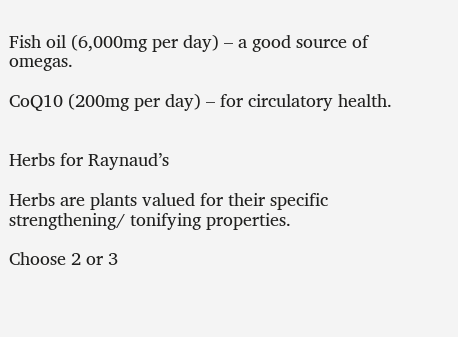Fish oil (6,000mg per day) – a good source of omegas.

CoQ10 (200mg per day) – for circulatory health.


Herbs for Raynaud’s

Herbs are plants valued for their specific strengthening/ tonifying properties.

Choose 2 or 3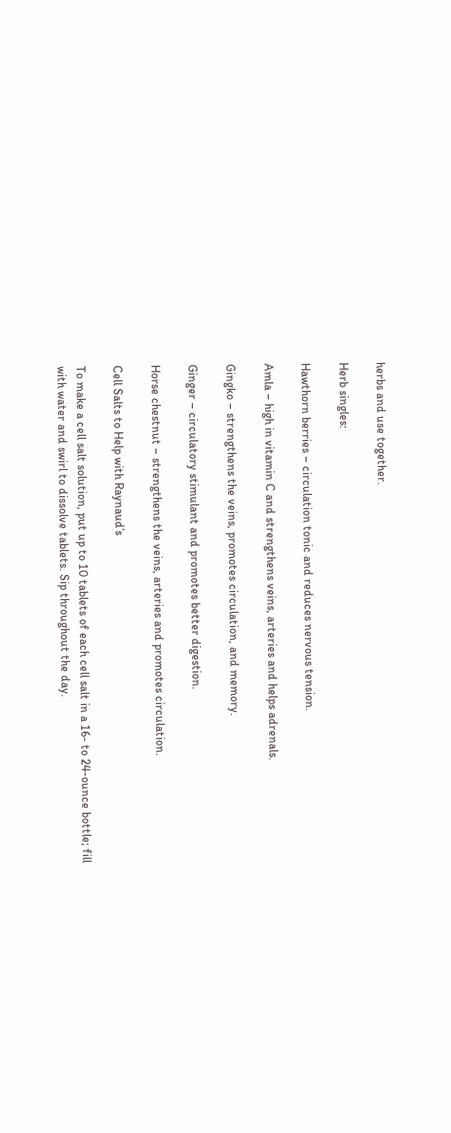herbs and use together.

Herb singles:

Hawthorn berries – circulation tonic and reduces nervous tension.

Amla – high in vitamin C and strengthens veins, arteries and helps adrenals.

Gingko – strengthens the veins, promotes circulation, and memory.

Ginger – circulatory stimulant and promotes better digestion.

Horse chestnut – strengthens the veins, arteries and promotes circulation.

Cell Salts to Help with Raynaud’s

To make a cell salt solution, put up to 10 tablets of each cell salt in a 16- to 24-ounce bottle; fill with water and swirl to dissolve tablets. Sip throughout the day.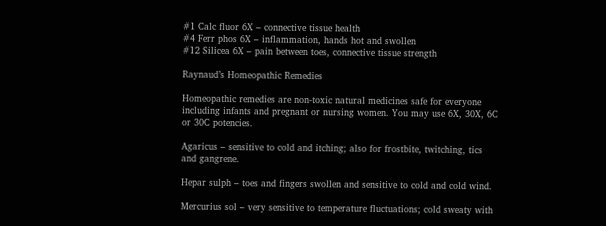#1 Calc fluor 6X – connective tissue health
#4 Ferr phos 6X – inflammation, hands hot and swollen
#12 Silicea 6X – pain between toes, connective tissue strength

Raynaud’s Homeopathic Remedies

Homeopathic remedies are non-toxic natural medicines safe for everyone including infants and pregnant or nursing women. You may use 6X, 30X, 6C or 30C potencies.

Agaricus – sensitive to cold and itching; also for frostbite, twitching, tics and gangrene.

Hepar sulph – toes and fingers swollen and sensitive to cold and cold wind.

Mercurius sol – very sensitive to temperature fluctuations; cold sweaty with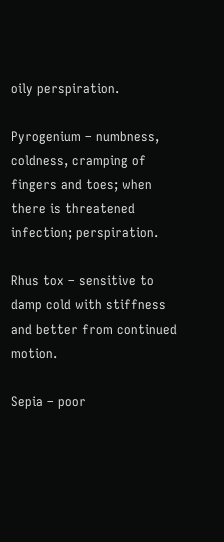oily perspiration.

Pyrogenium – numbness, coldness, cramping of fingers and toes; when there is threatened infection; perspiration.

Rhus tox – sensitive to damp cold with stiffness and better from continued motion.

Sepia – poor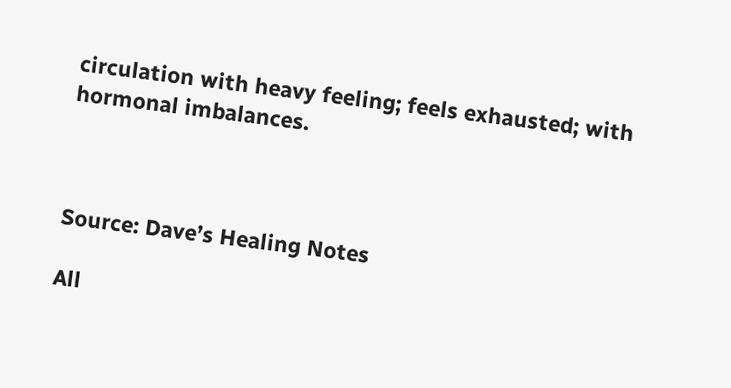circulation with heavy feeling; feels exhausted; with hormonal imbalances.



Source: Dave’s Healing Notes

All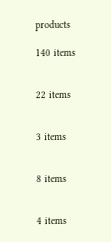products

140 items


22 items


3 items


8 items


4 items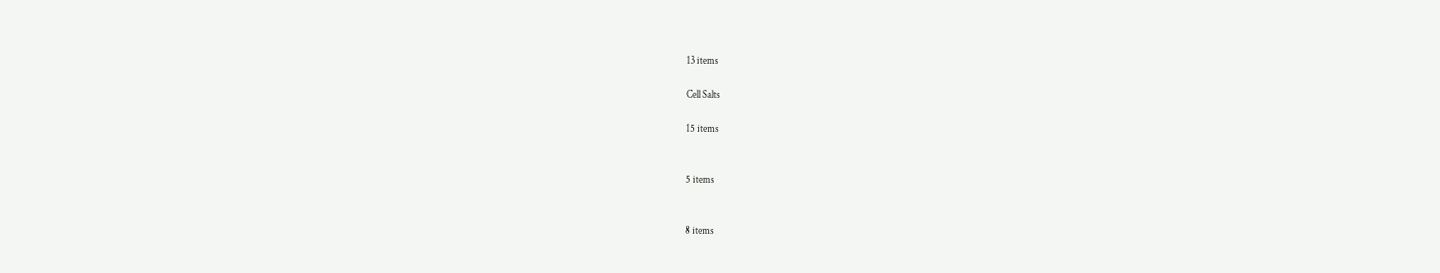13 items

Cell Salts

15 items


5 items


8 items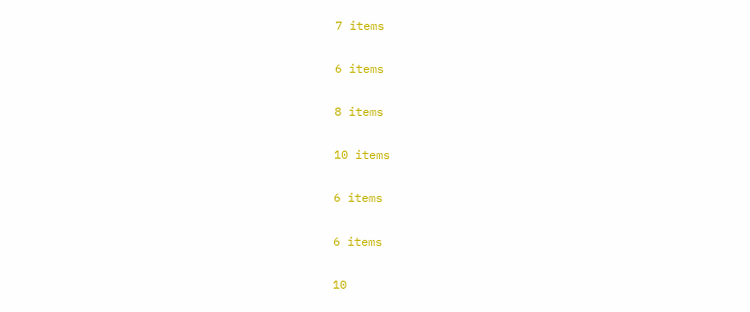7 items


6 items


8 items


10 items


6 items


6 items


10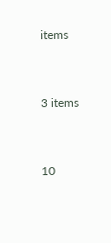items


3 items


10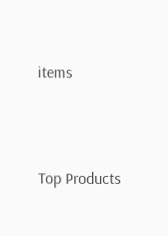items




Top Products